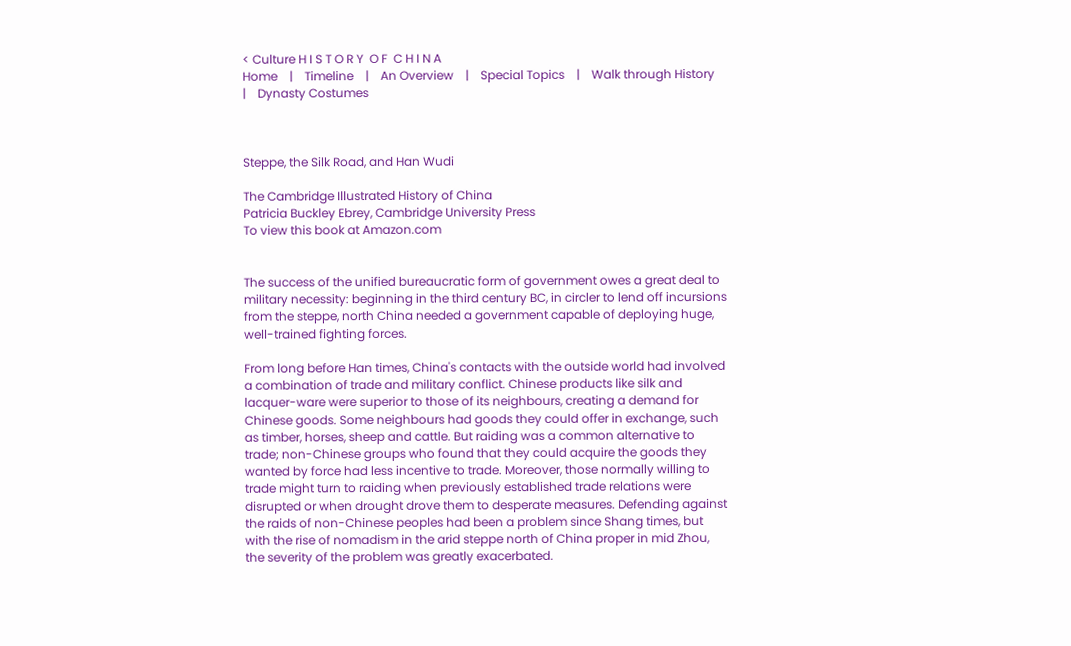< Culture H I S T O R Y  O F  C H I N A
Home    |    Timeline    |    An Overview    |    Special Topics    |    Walk through History    |    Dynasty Costumes



Steppe, the Silk Road, and Han Wudi

The Cambridge Illustrated History of China
Patricia Buckley Ebrey, Cambridge University Press
To view this book at Amazon.com


The success of the unified bureaucratic form of government owes a great deal to military necessity: beginning in the third century BC, in circler to lend off incursions from the steppe, north China needed a government capable of deploying huge, well-trained fighting forces.

From long before Han times, China's contacts with the outside world had involved a combination of trade and military conflict. Chinese products like silk and lacquer-ware were superior to those of its neighbours, creating a demand for Chinese goods. Some neighbours had goods they could offer in exchange, such as timber, horses, sheep and cattle. But raiding was a common alternative to trade; non-Chinese groups who found that they could acquire the goods they wanted by force had less incentive to trade. Moreover, those normally willing to trade might turn to raiding when previously established trade relations were disrupted or when drought drove them to desperate measures. Defending against the raids of non-Chinese peoples had been a problem since Shang times, but with the rise of nomadism in the arid steppe north of China proper in mid Zhou, the severity of the problem was greatly exacerbated.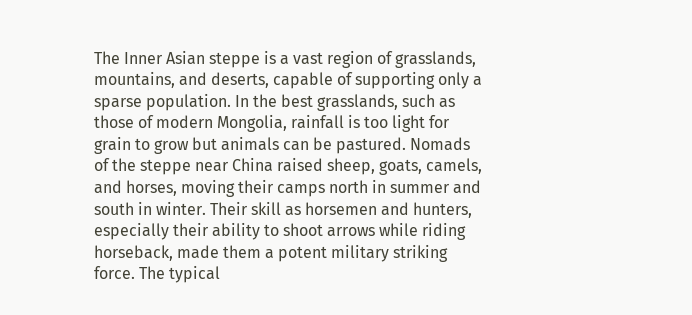The Inner Asian steppe is a vast region of grasslands, mountains, and deserts, capable of supporting only a sparse population. In the best grasslands, such as those of modern Mongolia, rainfall is too light for grain to grow but animals can be pastured. Nomads of the steppe near China raised sheep, goats, camels, and horses, moving their camps north in summer and south in winter. Their skill as horsemen and hunters, especially their ability to shoot arrows while riding horseback, made them a potent military striking force. The typical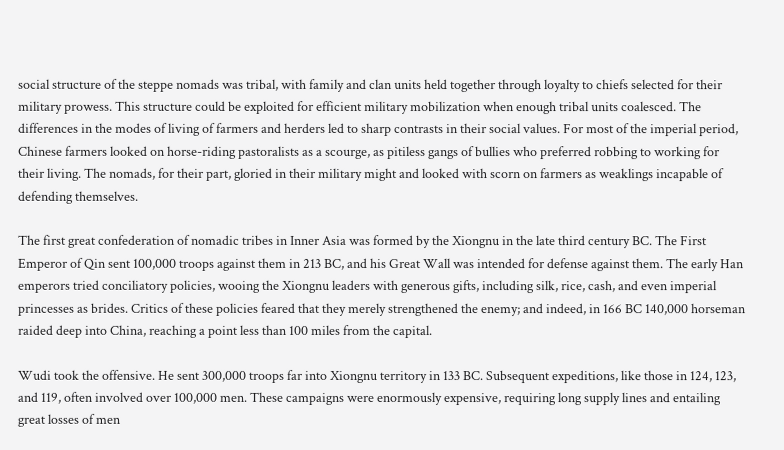social structure of the steppe nomads was tribal, with family and clan units held together through loyalty to chiefs selected for their military prowess. This structure could be exploited for efficient military mobilization when enough tribal units coalesced. The differences in the modes of living of farmers and herders led to sharp contrasts in their social values. For most of the imperial period, Chinese farmers looked on horse-riding pastoralists as a scourge, as pitiless gangs of bullies who preferred robbing to working for their living. The nomads, for their part, gloried in their military might and looked with scorn on farmers as weaklings incapable of defending themselves.

The first great confederation of nomadic tribes in Inner Asia was formed by the Xiongnu in the late third century BC. The First Emperor of Qin sent 100,000 troops against them in 213 BC, and his Great Wall was intended for defense against them. The early Han emperors tried conciliatory policies, wooing the Xiongnu leaders with generous gifts, including silk, rice, cash, and even imperial princesses as brides. Critics of these policies feared that they merely strengthened the enemy; and indeed, in 166 BC 140,000 horseman raided deep into China, reaching a point less than 100 miles from the capital.

Wudi took the offensive. He sent 300,000 troops far into Xiongnu territory in 133 BC. Subsequent expeditions, like those in 124, 123, and 119, often involved over 100,000 men. These campaigns were enormously expensive, requiring long supply lines and entailing great losses of men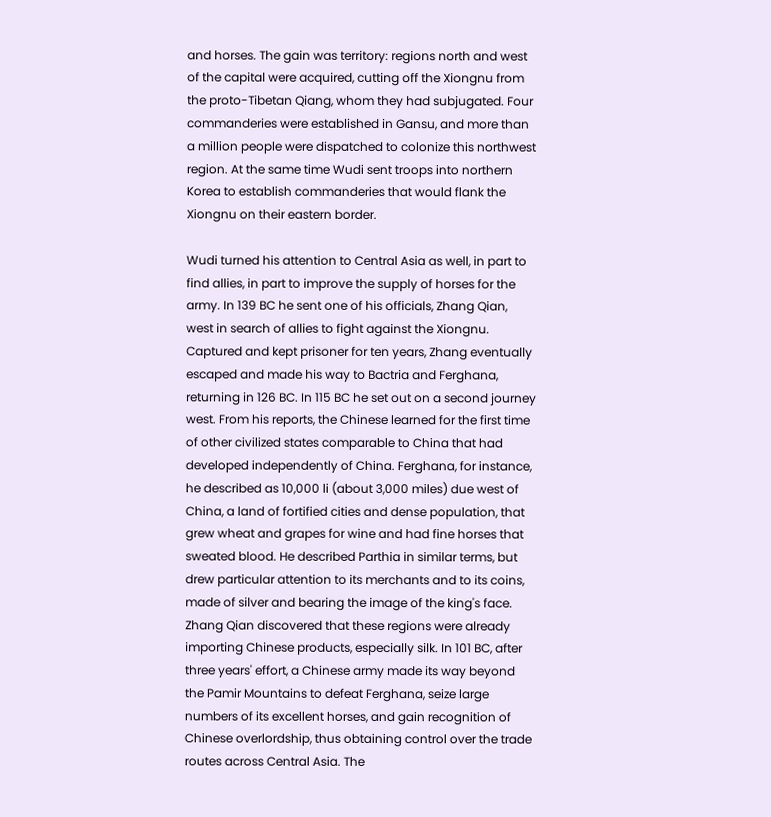and horses. The gain was territory: regions north and west of the capital were acquired, cutting off the Xiongnu from the proto-Tibetan Qiang, whom they had subjugated. Four commanderies were established in Gansu, and more than a million people were dispatched to colonize this northwest region. At the same time Wudi sent troops into northern Korea to establish commanderies that would flank the Xiongnu on their eastern border.

Wudi turned his attention to Central Asia as well, in part to find allies, in part to improve the supply of horses for the army. In 139 BC he sent one of his officials, Zhang Qian, west in search of allies to fight against the Xiongnu. Captured and kept prisoner for ten years, Zhang eventually escaped and made his way to Bactria and Ferghana, returning in 126 BC. In 115 BC he set out on a second journey west. From his reports, the Chinese learned for the first time of other civilized states comparable to China that had developed independently of China. Ferghana, for instance, he described as 10,000 li (about 3,000 miles) due west of China, a land of fortified cities and dense population, that grew wheat and grapes for wine and had fine horses that sweated blood. He described Parthia in similar terms, but drew particular attention to its merchants and to its coins, made of silver and bearing the image of the king's face. Zhang Qian discovered that these regions were already importing Chinese products, especially silk. In 101 BC, after three years' effort, a Chinese army made its way beyond the Pamir Mountains to defeat Ferghana, seize large numbers of its excellent horses, and gain recognition of Chinese overlordship, thus obtaining control over the trade routes across Central Asia. The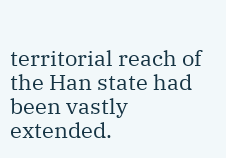territorial reach of the Han state had been vastly extended.